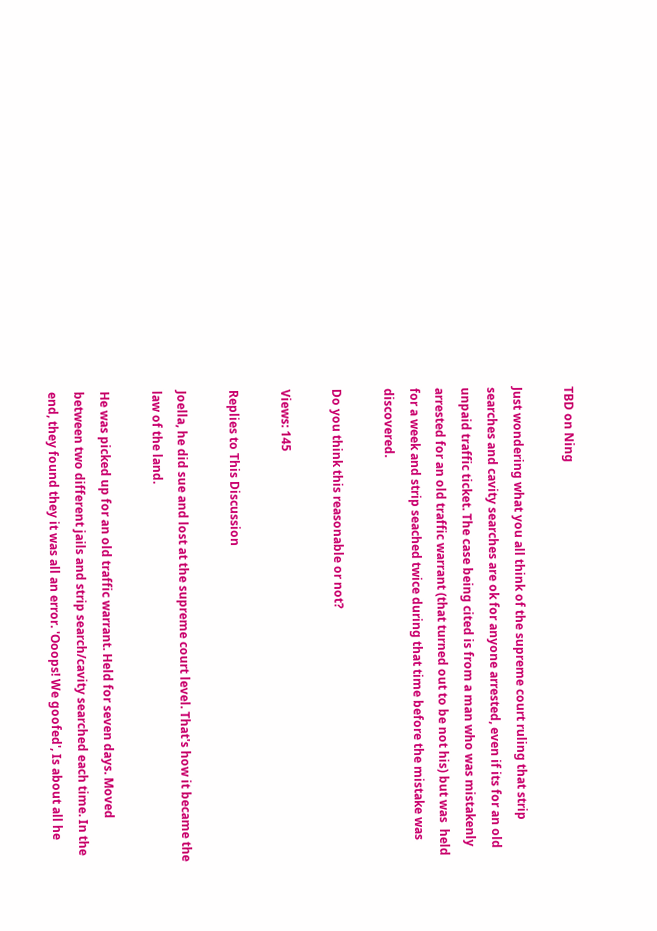TBD on Ning

Just wondering what you all think of the supreme court ruling that strip searches and cavity searches are ok for anyone arrested, even if its for an old unpaid traffic ticket. The case being cited is from a man who was mistakenly arrested for an old traffic warrant (that turned out to be not his) but was  held for a week and strip seached twice during that time before the mistake was discovered.

Do you think this reasonable or not?

Views: 145

Replies to This Discussion

Joella, he did sue and lost at the supreme court level. That's how it became the law of the land.

He was picked up for an old traffic warrant. Held for seven days. Moved between two different jails and strip search/cavity searched each time. In the end, they found they it was all an error. 'Ooops! We goofed', Is about all he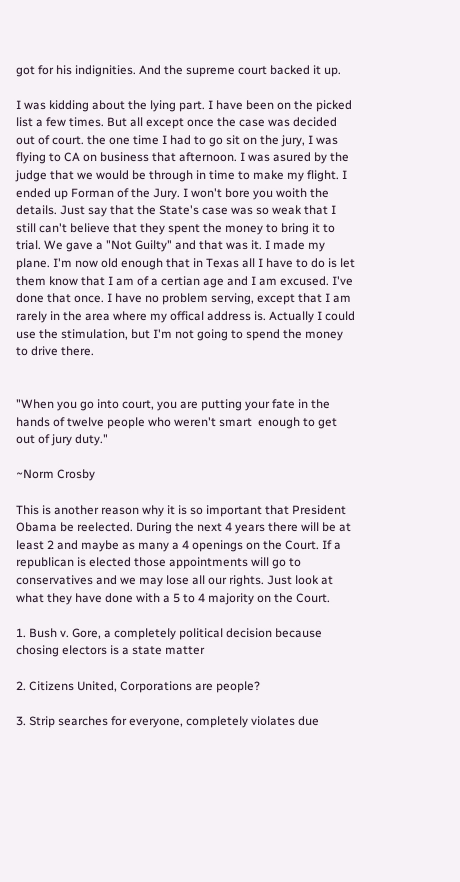got for his indignities. And the supreme court backed it up.

I was kidding about the lying part. I have been on the picked list a few times. But all except once the case was decided out of court. the one time I had to go sit on the jury, I was flying to CA on business that afternoon. I was asured by the judge that we would be through in time to make my flight. I ended up Forman of the Jury. I won't bore you woith the details. Just say that the State's case was so weak that I still can't believe that they spent the money to bring it to trial. We gave a "Not Guilty" and that was it. I made my plane. I'm now old enough that in Texas all I have to do is let them know that I am of a certian age and I am excused. I've done that once. I have no problem serving, except that I am rarely in the area where my offical address is. Actually I could use the stimulation, but I'm not going to spend the money to drive there.


"When you go into court, you are putting your fate in the hands of twelve people who weren't smart  enough to get out of jury duty."

~Norm Crosby

This is another reason why it is so important that President Obama be reelected. During the next 4 years there will be at least 2 and maybe as many a 4 openings on the Court. If a republican is elected those appointments will go to  conservatives and we may lose all our rights. Just look at what they have done with a 5 to 4 majority on the Court.

1. Bush v. Gore, a completely political decision because chosing electors is a state matter

2. Citizens United, Corporations are people?

3. Strip searches for everyone, completely violates due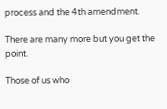process and the 4th amendment.

There are many more but you get the point.

Those of us who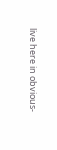live here in obvious-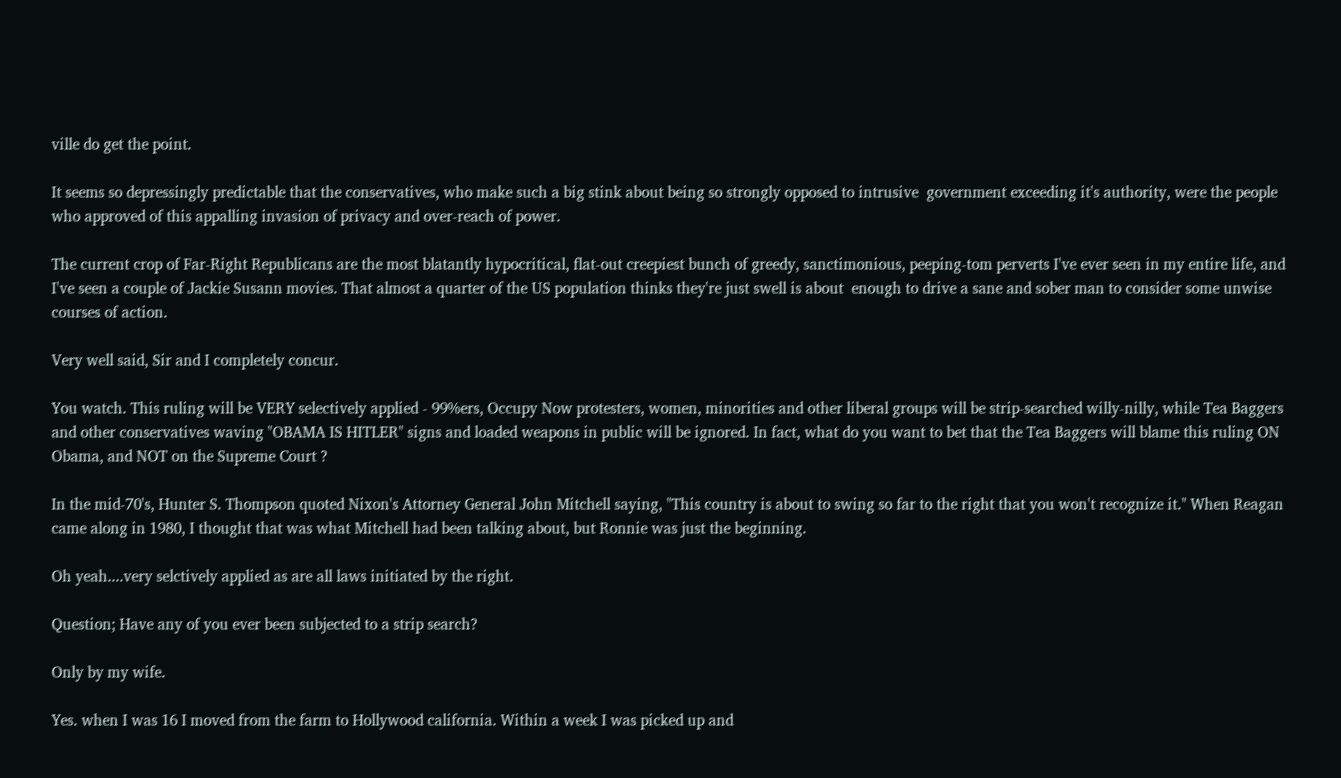ville do get the point.

It seems so depressingly predictable that the conservatives, who make such a big stink about being so strongly opposed to intrusive  government exceeding it's authority, were the people who approved of this appalling invasion of privacy and over-reach of power.

The current crop of Far-Right Republicans are the most blatantly hypocritical, flat-out creepiest bunch of greedy, sanctimonious, peeping-tom perverts I've ever seen in my entire life, and I've seen a couple of Jackie Susann movies. That almost a quarter of the US population thinks they're just swell is about  enough to drive a sane and sober man to consider some unwise courses of action.

Very well said, Sir and I completely concur.

You watch. This ruling will be VERY selectively applied - 99%ers, Occupy Now protesters, women, minorities and other liberal groups will be strip-searched willy-nilly, while Tea Baggers and other conservatives waving "OBAMA IS HITLER" signs and loaded weapons in public will be ignored. In fact, what do you want to bet that the Tea Baggers will blame this ruling ON Obama, and NOT on the Supreme Court ?

In the mid-70's, Hunter S. Thompson quoted Nixon's Attorney General John Mitchell saying, "This country is about to swing so far to the right that you won't recognize it." When Reagan came along in 1980, I thought that was what Mitchell had been talking about, but Ronnie was just the beginning.

Oh yeah....very selctively applied as are all laws initiated by the right.

Question; Have any of you ever been subjected to a strip search?

Only by my wife.

Yes. when I was 16 I moved from the farm to Hollywood california. Within a week I was picked up and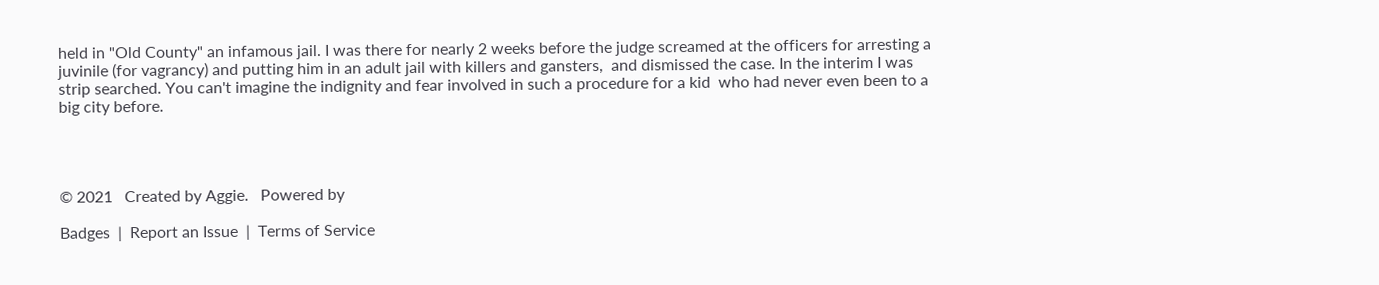held in "Old County" an infamous jail. I was there for nearly 2 weeks before the judge screamed at the officers for arresting a juvinile (for vagrancy) and putting him in an adult jail with killers and gansters,  and dismissed the case. In the interim I was strip searched. You can't imagine the indignity and fear involved in such a procedure for a kid  who had never even been to a big city before.




© 2021   Created by Aggie.   Powered by

Badges  |  Report an Issue  |  Terms of Service